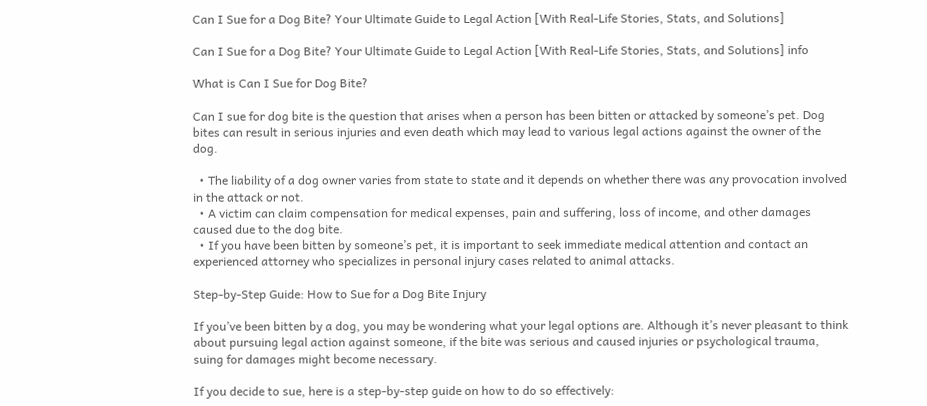Can I Sue for a Dog Bite? Your Ultimate Guide to Legal Action [With Real-Life Stories, Stats, and Solutions]

Can I Sue for a Dog Bite? Your Ultimate Guide to Legal Action [With Real-Life Stories, Stats, and Solutions] info

What is Can I Sue for Dog Bite?

Can I sue for dog bite is the question that arises when a person has been bitten or attacked by someone’s pet. Dog bites can result in serious injuries and even death which may lead to various legal actions against the owner of the dog.

  • The liability of a dog owner varies from state to state and it depends on whether there was any provocation involved in the attack or not.
  • A victim can claim compensation for medical expenses, pain and suffering, loss of income, and other damages caused due to the dog bite.
  • If you have been bitten by someone’s pet, it is important to seek immediate medical attention and contact an experienced attorney who specializes in personal injury cases related to animal attacks.

Step-by-Step Guide: How to Sue for a Dog Bite Injury

If you’ve been bitten by a dog, you may be wondering what your legal options are. Although it’s never pleasant to think about pursuing legal action against someone, if the bite was serious and caused injuries or psychological trauma, suing for damages might become necessary.

If you decide to sue, here is a step-by-step guide on how to do so effectively: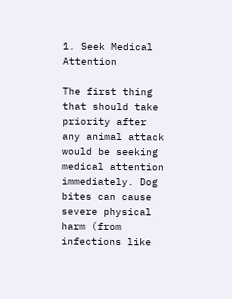1. Seek Medical Attention

The first thing that should take priority after any animal attack would be seeking medical attention immediately. Dog bites can cause severe physical harm (from infections like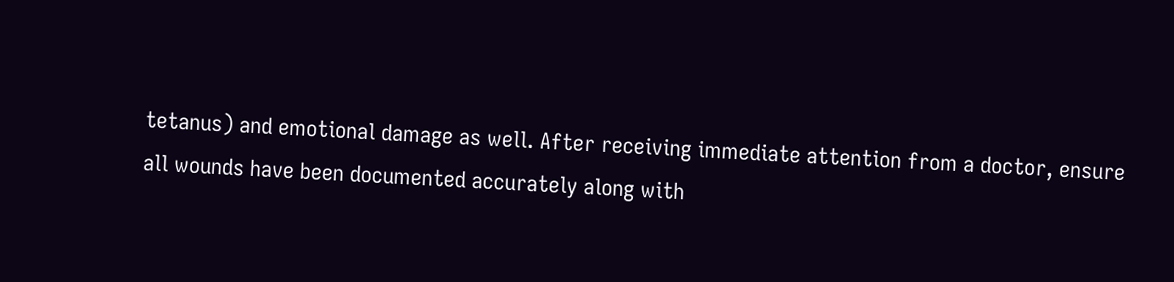tetanus) and emotional damage as well. After receiving immediate attention from a doctor, ensure all wounds have been documented accurately along with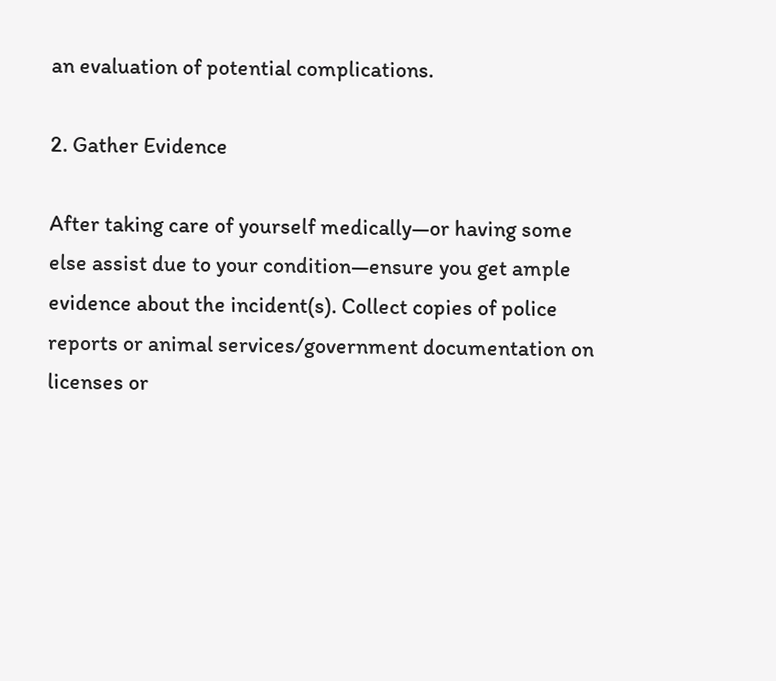an evaluation of potential complications.

2. Gather Evidence

After taking care of yourself medically—or having some else assist due to your condition—ensure you get ample evidence about the incident(s). Collect copies of police reports or animal services/government documentation on licenses or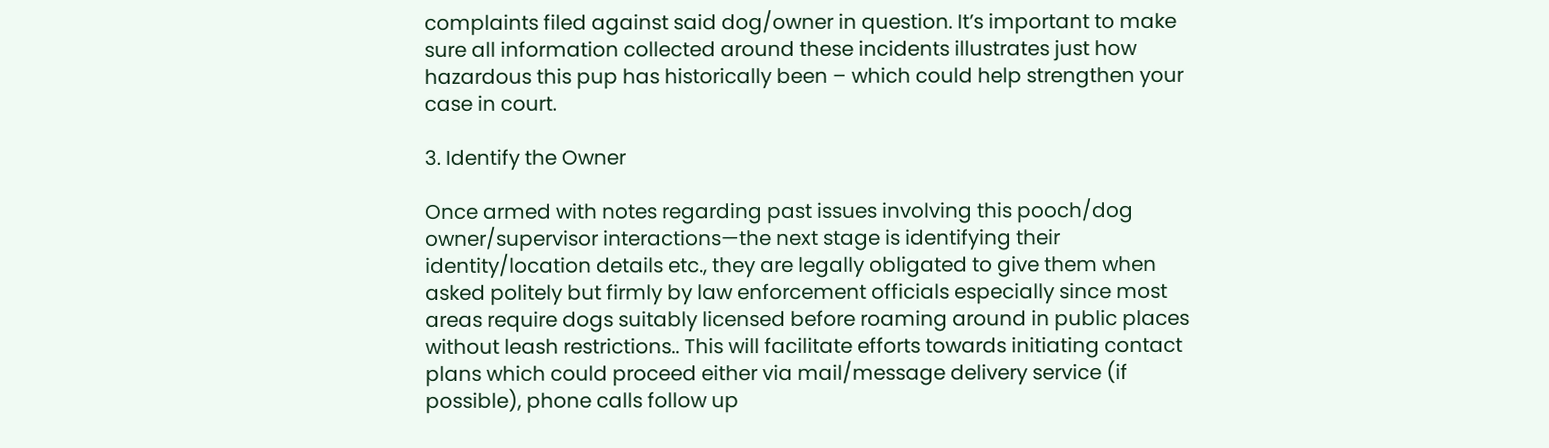complaints filed against said dog/owner in question. It’s important to make sure all information collected around these incidents illustrates just how hazardous this pup has historically been – which could help strengthen your case in court.

3. Identify the Owner

Once armed with notes regarding past issues involving this pooch/dog owner/supervisor interactions—the next stage is identifying their identity/location details etc., they are legally obligated to give them when asked politely but firmly by law enforcement officials especially since most areas require dogs suitably licensed before roaming around in public places without leash restrictions.. This will facilitate efforts towards initiating contact plans which could proceed either via mail/message delivery service (if possible), phone calls follow up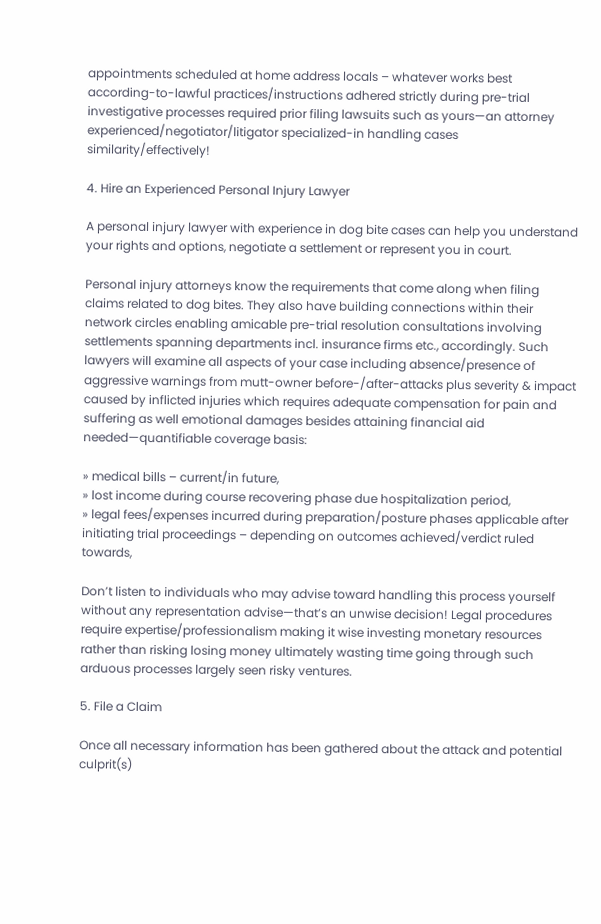appointments scheduled at home address locals – whatever works best according-to-lawful practices/instructions adhered strictly during pre-trial investigative processes required prior filing lawsuits such as yours—an attorney experienced/negotiator/litigator specialized-in handling cases similarity/effectively!

4. Hire an Experienced Personal Injury Lawyer

A personal injury lawyer with experience in dog bite cases can help you understand your rights and options, negotiate a settlement or represent you in court.

Personal injury attorneys know the requirements that come along when filing claims related to dog bites. They also have building connections within their network circles enabling amicable pre-trial resolution consultations involving settlements spanning departments incl. insurance firms etc., accordingly. Such lawyers will examine all aspects of your case including absence/presence of aggressive warnings from mutt-owner before-/after-attacks plus severity & impact caused by inflicted injuries which requires adequate compensation for pain and suffering as well emotional damages besides attaining financial aid needed—quantifiable coverage basis:

» medical bills – current/in future,
» lost income during course recovering phase due hospitalization period,
» legal fees/expenses incurred during preparation/posture phases applicable after initiating trial proceedings – depending on outcomes achieved/verdict ruled towards,

Don’t listen to individuals who may advise toward handling this process yourself without any representation advise—that’s an unwise decision! Legal procedures require expertise/professionalism making it wise investing monetary resources rather than risking losing money ultimately wasting time going through such arduous processes largely seen risky ventures.

5. File a Claim

Once all necessary information has been gathered about the attack and potential culprit(s)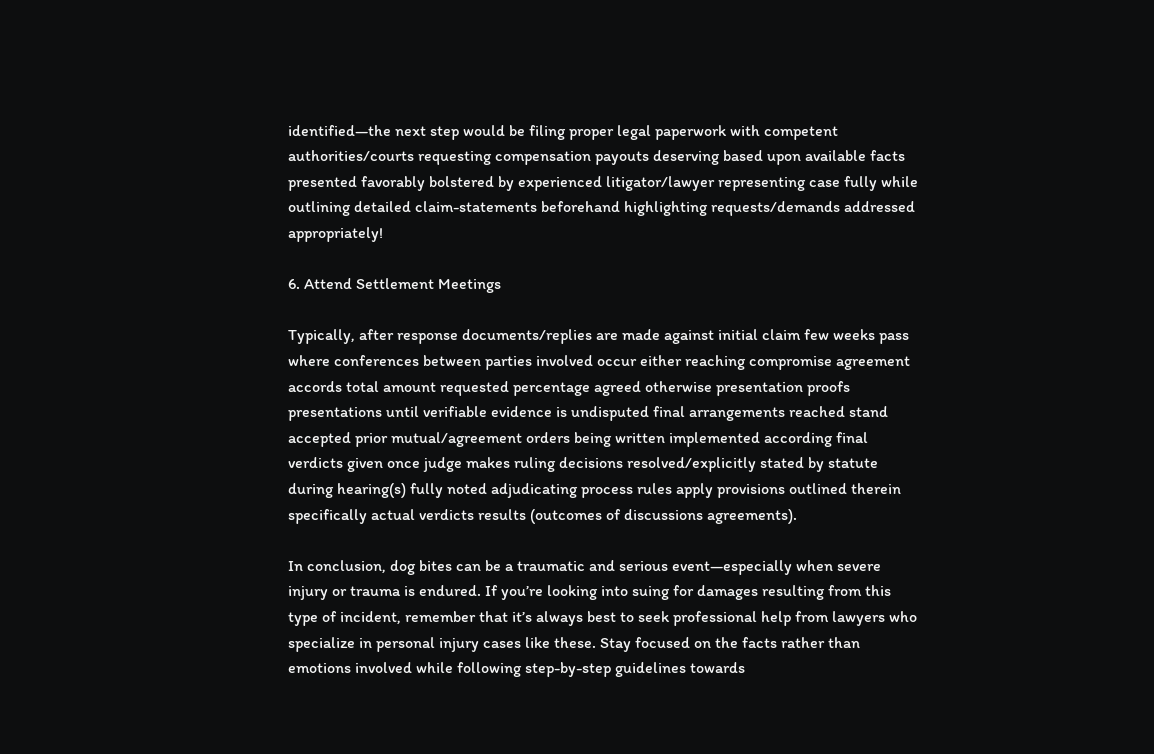identified—the next step would be filing proper legal paperwork with competent authorities/courts requesting compensation payouts deserving based upon available facts presented favorably bolstered by experienced litigator/lawyer representing case fully while outlining detailed claim-statements beforehand highlighting requests/demands addressed appropriately!

6. Attend Settlement Meetings

Typically, after response documents/replies are made against initial claim few weeks pass where conferences between parties involved occur either reaching compromise agreement accords total amount requested percentage agreed otherwise presentation proofs presentations until verifiable evidence is undisputed final arrangements reached stand accepted prior mutual/agreement orders being written implemented according final verdicts given once judge makes ruling decisions resolved/explicitly stated by statute during hearing(s) fully noted adjudicating process rules apply provisions outlined therein specifically actual verdicts results (outcomes of discussions agreements).

In conclusion, dog bites can be a traumatic and serious event—especially when severe injury or trauma is endured. If you’re looking into suing for damages resulting from this type of incident, remember that it’s always best to seek professional help from lawyers who specialize in personal injury cases like these. Stay focused on the facts rather than emotions involved while following step-by-step guidelines towards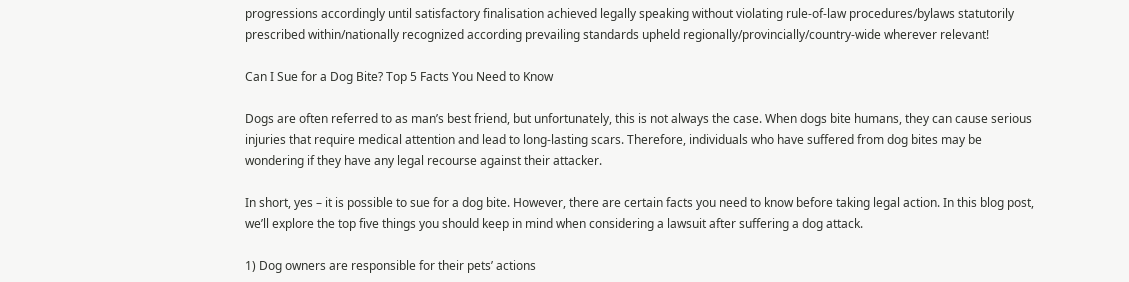progressions accordingly until satisfactory finalisation achieved legally speaking without violating rule-of-law procedures/bylaws statutorily prescribed within/nationally recognized according prevailing standards upheld regionally/provincially/country-wide wherever relevant!

Can I Sue for a Dog Bite? Top 5 Facts You Need to Know

Dogs are often referred to as man’s best friend, but unfortunately, this is not always the case. When dogs bite humans, they can cause serious injuries that require medical attention and lead to long-lasting scars. Therefore, individuals who have suffered from dog bites may be wondering if they have any legal recourse against their attacker.

In short, yes – it is possible to sue for a dog bite. However, there are certain facts you need to know before taking legal action. In this blog post, we’ll explore the top five things you should keep in mind when considering a lawsuit after suffering a dog attack.

1) Dog owners are responsible for their pets’ actions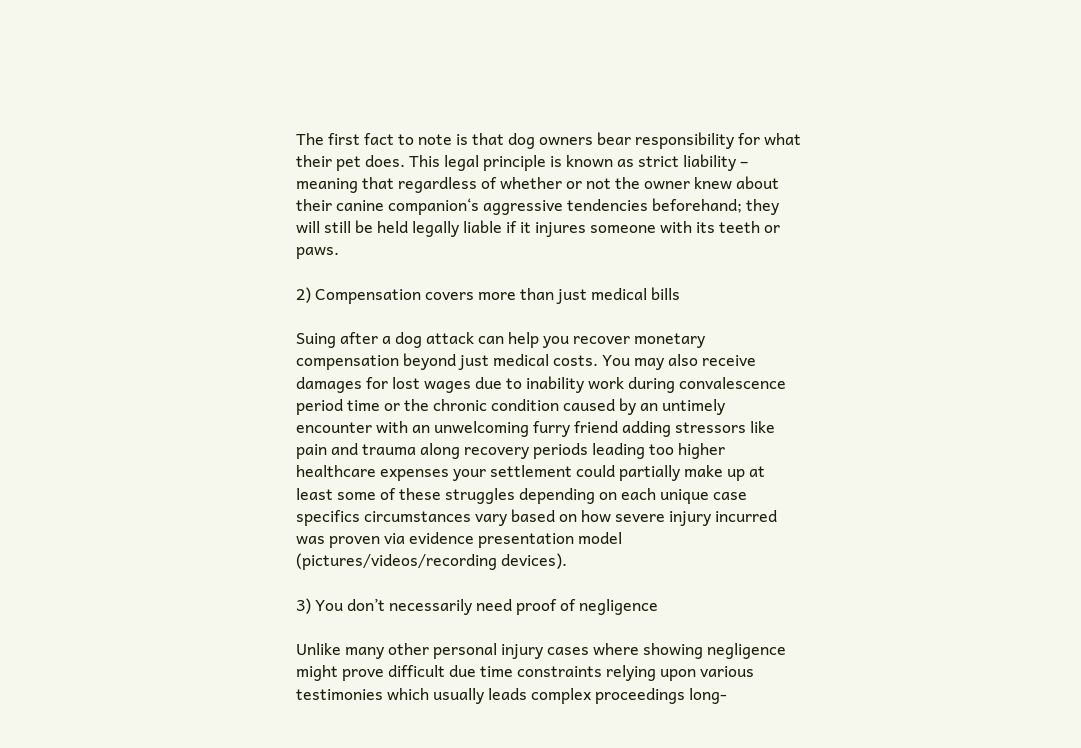The first fact to note is that dog owners bear responsibility for what their pet does. This legal principle is known as strict liability – meaning that regardless of whether or not the owner knew about their canine companion‘s aggressive tendencies beforehand; they will still be held legally liable if it injures someone with its teeth or paws.

2) Compensation covers more than just medical bills

Suing after a dog attack can help you recover monetary compensation beyond just medical costs. You may also receive damages for lost wages due to inability work during convalescence period time or the chronic condition caused by an untimely encounter with an unwelcoming furry friend adding stressors like pain and trauma along recovery periods leading too higher healthcare expenses your settlement could partially make up at least some of these struggles depending on each unique case specifics circumstances vary based on how severe injury incurred was proven via evidence presentation model (pictures/videos/recording devices).

3) You don’t necessarily need proof of negligence

Unlike many other personal injury cases where showing negligence might prove difficult due time constraints relying upon various testimonies which usually leads complex proceedings long-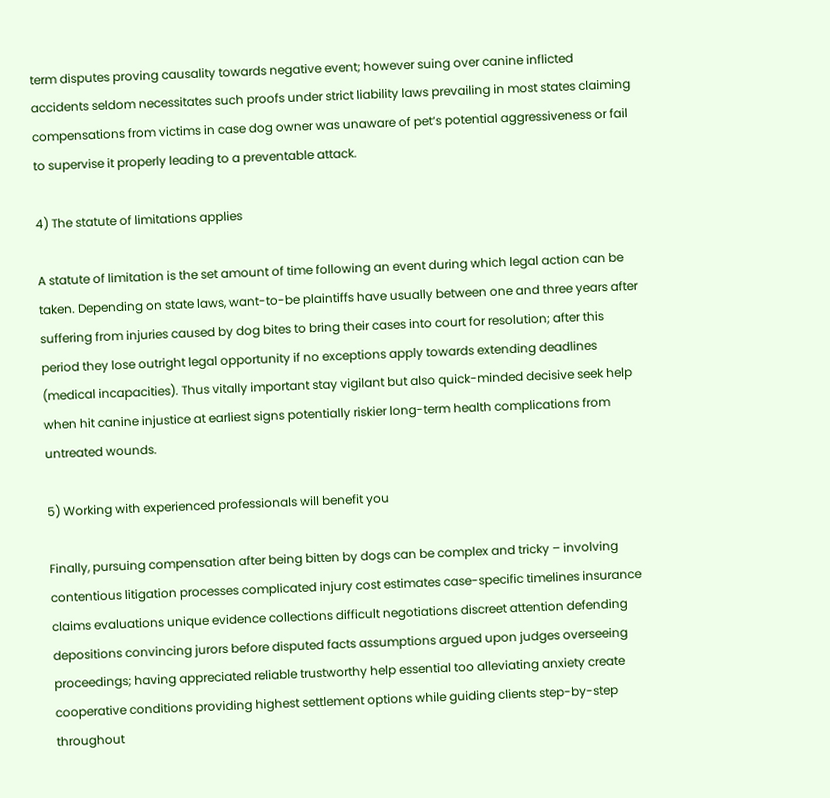term disputes proving causality towards negative event; however suing over canine inflicted accidents seldom necessitates such proofs under strict liability laws prevailing in most states claiming compensations from victims in case dog owner was unaware of pet‘s potential aggressiveness or fail to supervise it properly leading to a preventable attack.

4) The statute of limitations applies

A statute of limitation is the set amount of time following an event during which legal action can be taken. Depending on state laws, want-to-be plaintiffs have usually between one and three years after suffering from injuries caused by dog bites to bring their cases into court for resolution; after this period they lose outright legal opportunity if no exceptions apply towards extending deadlines (medical incapacities). Thus vitally important stay vigilant but also quick-minded decisive seek help when hit canine injustice at earliest signs potentially riskier long-term health complications from untreated wounds.

5) Working with experienced professionals will benefit you

Finally, pursuing compensation after being bitten by dogs can be complex and tricky – involving contentious litigation processes complicated injury cost estimates case-specific timelines insurance claims evaluations unique evidence collections difficult negotiations discreet attention defending depositions convincing jurors before disputed facts assumptions argued upon judges overseeing proceedings; having appreciated reliable trustworthy help essential too alleviating anxiety create cooperative conditions providing highest settlement options while guiding clients step-by-step throughout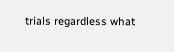trials regardless what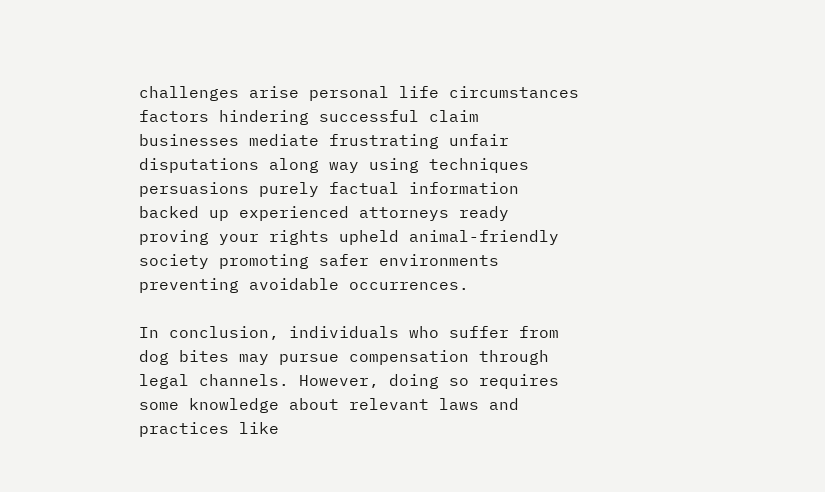challenges arise personal life circumstances factors hindering successful claim businesses mediate frustrating unfair disputations along way using techniques persuasions purely factual information backed up experienced attorneys ready proving your rights upheld animal-friendly society promoting safer environments preventing avoidable occurrences.

In conclusion, individuals who suffer from dog bites may pursue compensation through legal channels. However, doing so requires some knowledge about relevant laws and practices like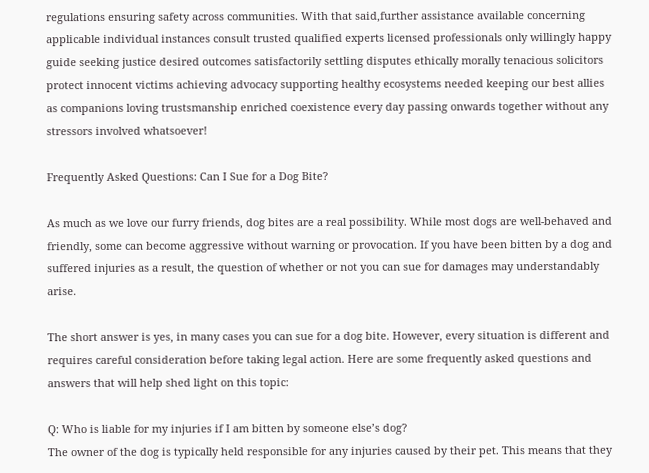regulations ensuring safety across communities. With that said,further assistance available concerning applicable individual instances consult trusted qualified experts licensed professionals only willingly happy guide seeking justice desired outcomes satisfactorily settling disputes ethically morally tenacious solicitors protect innocent victims achieving advocacy supporting healthy ecosystems needed keeping our best allies as companions loving trustsmanship enriched coexistence every day passing onwards together without any stressors involved whatsoever!

Frequently Asked Questions: Can I Sue for a Dog Bite?

As much as we love our furry friends, dog bites are a real possibility. While most dogs are well-behaved and friendly, some can become aggressive without warning or provocation. If you have been bitten by a dog and suffered injuries as a result, the question of whether or not you can sue for damages may understandably arise.

The short answer is yes, in many cases you can sue for a dog bite. However, every situation is different and requires careful consideration before taking legal action. Here are some frequently asked questions and answers that will help shed light on this topic:

Q: Who is liable for my injuries if I am bitten by someone else’s dog?
The owner of the dog is typically held responsible for any injuries caused by their pet. This means that they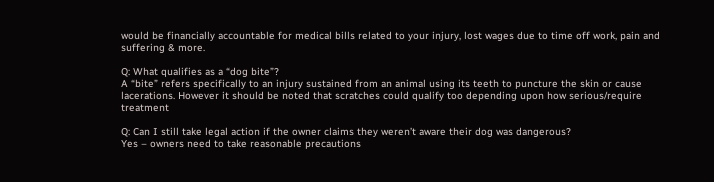would be financially accountable for medical bills related to your injury, lost wages due to time off work, pain and suffering & more.

Q: What qualifies as a “dog bite”?
A “bite” refers specifically to an injury sustained from an animal using its teeth to puncture the skin or cause lacerations. However it should be noted that scratches could qualify too depending upon how serious/require treatment

Q: Can I still take legal action if the owner claims they weren’t aware their dog was dangerous?
Yes – owners need to take reasonable precautions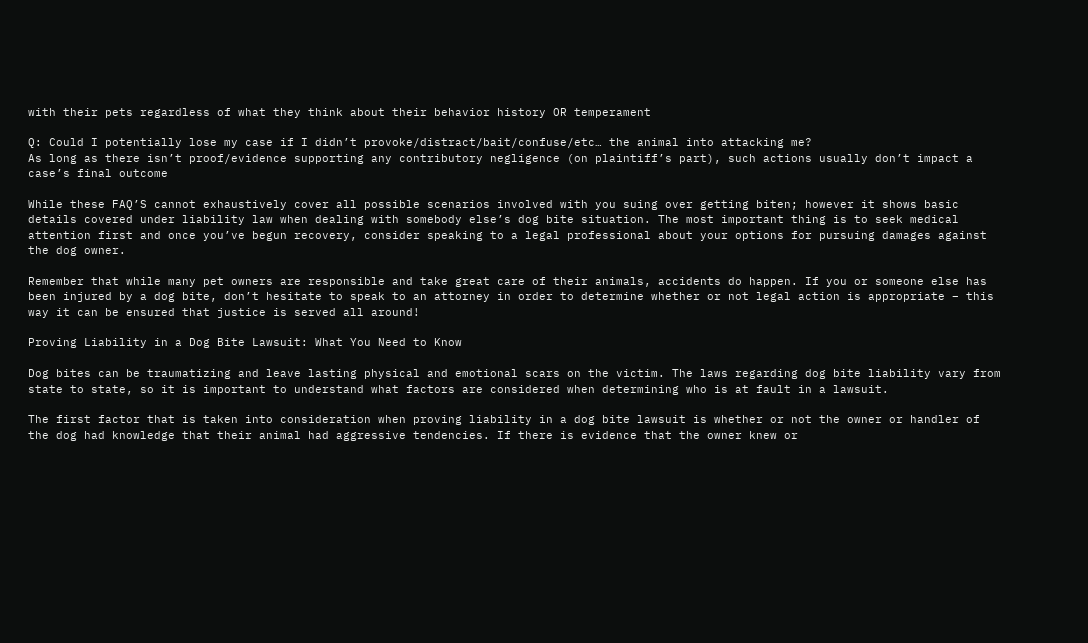with their pets regardless of what they think about their behavior history OR temperament

Q: Could I potentially lose my case if I didn’t provoke/distract/bait/confuse/etc… the animal into attacking me?
As long as there isn’t proof/evidence supporting any contributory negligence (on plaintiff’s part), such actions usually don’t impact a case’s final outcome

While these FAQ’S cannot exhaustively cover all possible scenarios involved with you suing over getting biten; however it shows basic details covered under liability law when dealing with somebody else’s dog bite situation. The most important thing is to seek medical attention first and once you’ve begun recovery, consider speaking to a legal professional about your options for pursuing damages against the dog owner.

Remember that while many pet owners are responsible and take great care of their animals, accidents do happen. If you or someone else has been injured by a dog bite, don’t hesitate to speak to an attorney in order to determine whether or not legal action is appropriate – this way it can be ensured that justice is served all around!

Proving Liability in a Dog Bite Lawsuit: What You Need to Know

Dog bites can be traumatizing and leave lasting physical and emotional scars on the victim. The laws regarding dog bite liability vary from state to state, so it is important to understand what factors are considered when determining who is at fault in a lawsuit.

The first factor that is taken into consideration when proving liability in a dog bite lawsuit is whether or not the owner or handler of the dog had knowledge that their animal had aggressive tendencies. If there is evidence that the owner knew or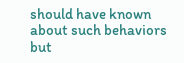should have known about such behaviors but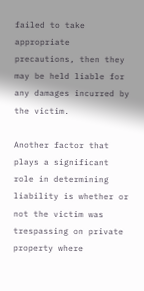failed to take appropriate precautions, then they may be held liable for any damages incurred by the victim.

Another factor that plays a significant role in determining liability is whether or not the victim was trespassing on private property where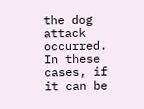the dog attack occurred. In these cases, if it can be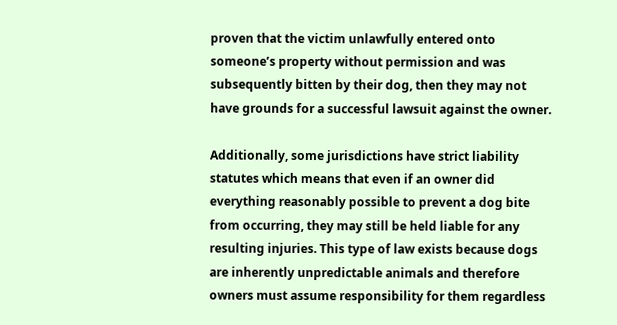proven that the victim unlawfully entered onto someone’s property without permission and was subsequently bitten by their dog, then they may not have grounds for a successful lawsuit against the owner.

Additionally, some jurisdictions have strict liability statutes which means that even if an owner did everything reasonably possible to prevent a dog bite from occurring, they may still be held liable for any resulting injuries. This type of law exists because dogs are inherently unpredictable animals and therefore owners must assume responsibility for them regardless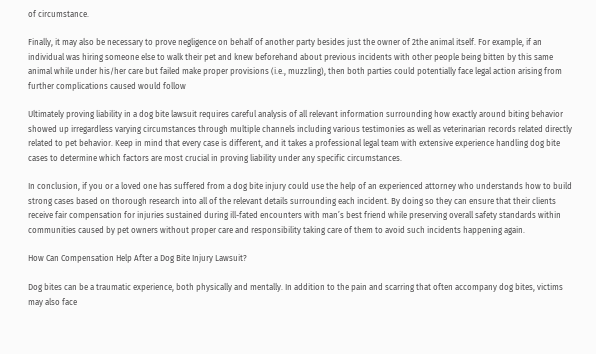of circumstance.

Finally, it may also be necessary to prove negligence on behalf of another party besides just the owner of 2the animal itself. For example, if an individual was hiring someone else to walk their pet and knew beforehand about previous incidents with other people being bitten by this same animal while under his/her care but failed make proper provisions (i.e., muzzling), then both parties could potentially face legal action arising from further complications caused would follow

Ultimately proving liability in a dog bite lawsuit requires careful analysis of all relevant information surrounding how exactly around biting behavior showed up irregardless varying circumstances through multiple channels including various testimonies as well as veterinarian records related directly related to pet behavior. Keep in mind that every case is different, and it takes a professional legal team with extensive experience handling dog bite cases to determine which factors are most crucial in proving liability under any specific circumstances.

In conclusion, if you or a loved one has suffered from a dog bite injury could use the help of an experienced attorney who understands how to build strong cases based on thorough research into all of the relevant details surrounding each incident. By doing so they can ensure that their clients receive fair compensation for injuries sustained during ill-fated encounters with man’s best friend while preserving overall safety standards within communities caused by pet owners without proper care and responsibility taking care of them to avoid such incidents happening again.

How Can Compensation Help After a Dog Bite Injury Lawsuit?

Dog bites can be a traumatic experience, both physically and mentally. In addition to the pain and scarring that often accompany dog bites, victims may also face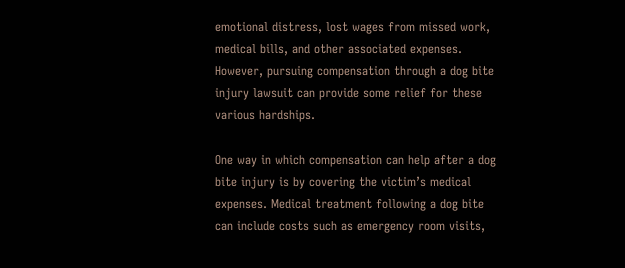emotional distress, lost wages from missed work, medical bills, and other associated expenses. However, pursuing compensation through a dog bite injury lawsuit can provide some relief for these various hardships.

One way in which compensation can help after a dog bite injury is by covering the victim’s medical expenses. Medical treatment following a dog bite can include costs such as emergency room visits,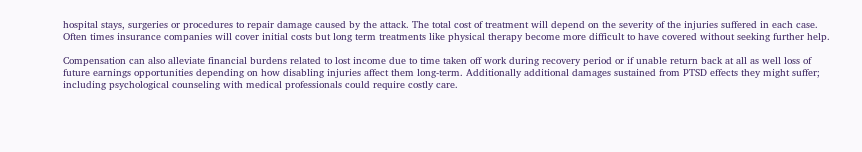hospital stays, surgeries or procedures to repair damage caused by the attack. The total cost of treatment will depend on the severity of the injuries suffered in each case. Often times insurance companies will cover initial costs but long term treatments like physical therapy become more difficult to have covered without seeking further help.

Compensation can also alleviate financial burdens related to lost income due to time taken off work during recovery period or if unable return back at all as well loss of future earnings opportunities depending on how disabling injuries affect them long-term. Additionally additional damages sustained from PTSD effects they might suffer; including psychological counseling with medical professionals could require costly care.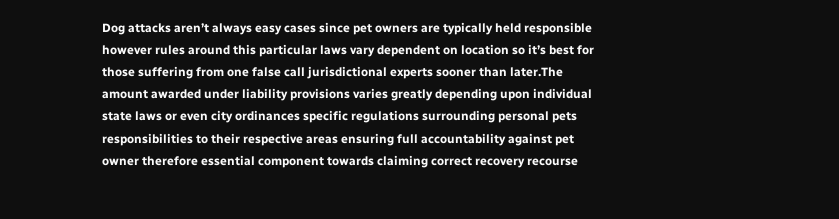Dog attacks aren’t always easy cases since pet owners are typically held responsible however rules around this particular laws vary dependent on location so it’s best for those suffering from one false call jurisdictional experts sooner than later.The amount awarded under liability provisions varies greatly depending upon individual state laws or even city ordinances specific regulations surrounding personal pets responsibilities to their respective areas ensuring full accountability against pet owner therefore essential component towards claiming correct recovery recourse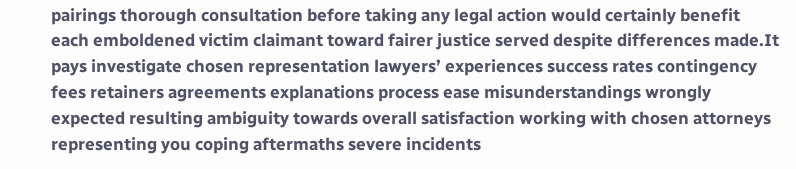pairings thorough consultation before taking any legal action would certainly benefit each emboldened victim claimant toward fairer justice served despite differences made.It pays investigate chosen representation lawyers’ experiences success rates contingency fees retainers agreements explanations process ease misunderstandings wrongly expected resulting ambiguity towards overall satisfaction working with chosen attorneys representing you coping aftermaths severe incidents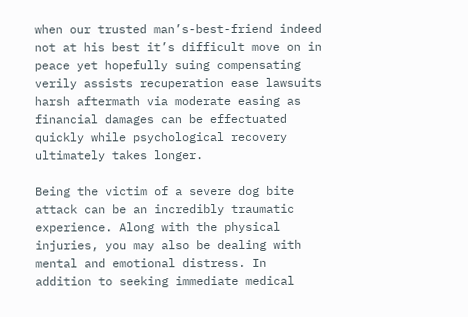when our trusted man’s-best-friend indeed not at his best it’s difficult move on in peace yet hopefully suing compensating verily assists recuperation ease lawsuits harsh aftermath via moderate easing as financial damages can be effectuated quickly while psychological recovery ultimately takes longer.

Being the victim of a severe dog bite attack can be an incredibly traumatic experience. Along with the physical injuries, you may also be dealing with mental and emotional distress. In addition to seeking immediate medical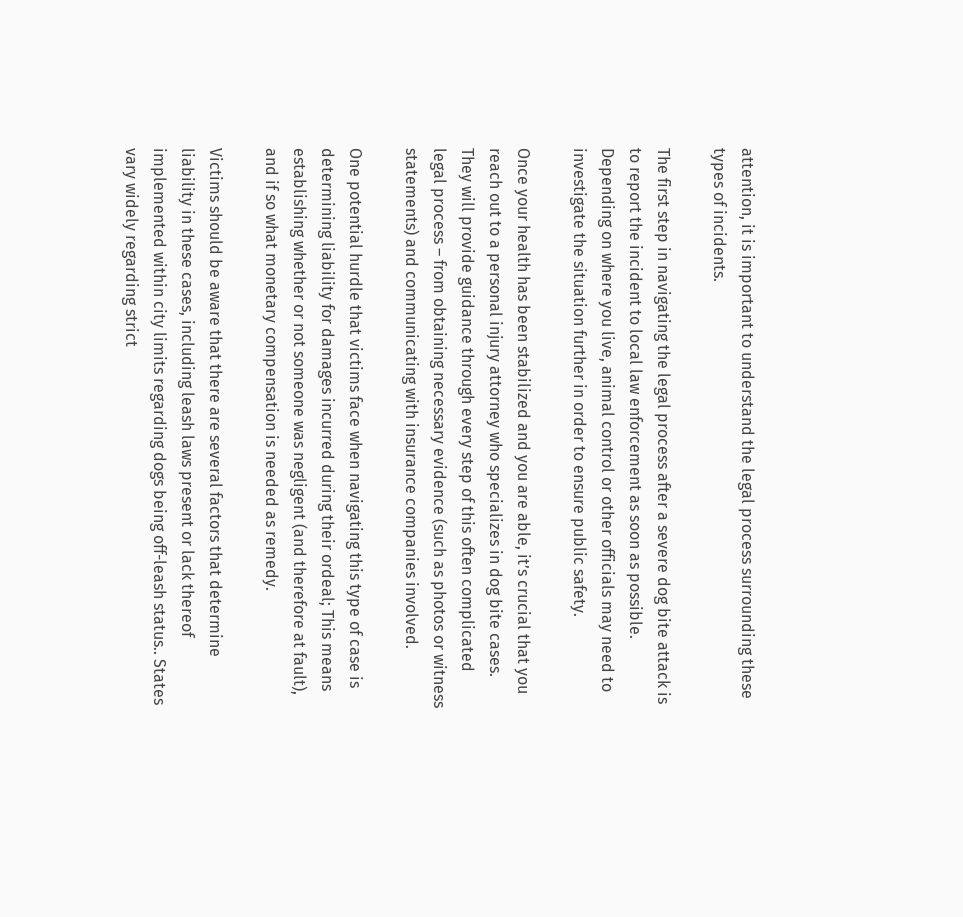attention, it is important to understand the legal process surrounding these types of incidents.

The first step in navigating the legal process after a severe dog bite attack is to report the incident to local law enforcement as soon as possible. Depending on where you live, animal control or other officials may need to investigate the situation further in order to ensure public safety.

Once your health has been stabilized and you are able, it’s crucial that you reach out to a personal injury attorney who specializes in dog bite cases. They will provide guidance through every step of this often complicated legal process – from obtaining necessary evidence (such as photos or witness statements) and communicating with insurance companies involved.

One potential hurdle that victims face when navigating this type of case is determining liability for damages incurred during their ordeal; This means establishing whether or not someone was negligent (and therefore at fault), and if so what monetary compensation is needed as remedy.

Victims should be aware that there are several factors that determine liability in these cases, including leash laws present or lack thereof implemented within city limits regarding dogs being off-leash status.. States vary widely regarding strict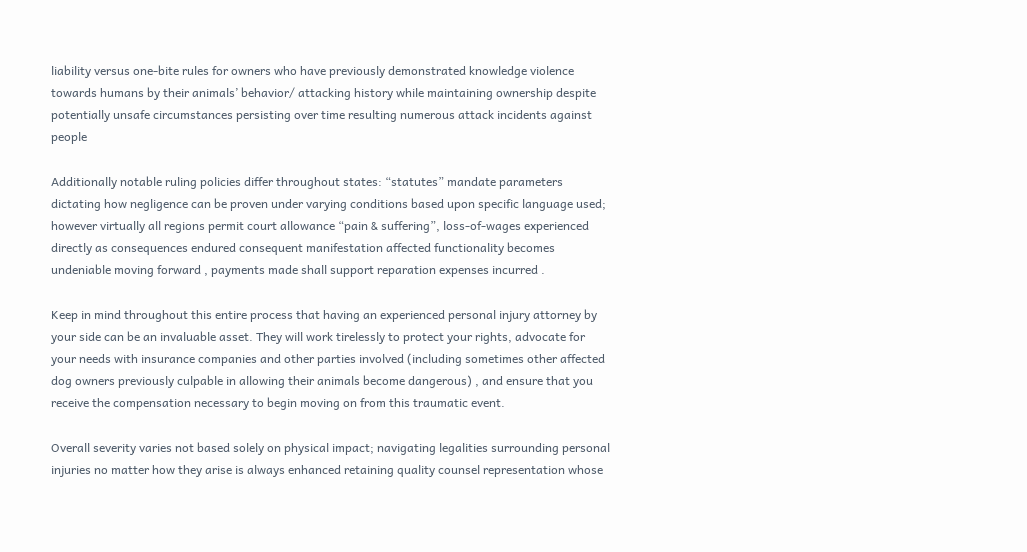liability versus one-bite rules for owners who have previously demonstrated knowledge violence towards humans by their animals’ behavior/ attacking history while maintaining ownership despite potentially unsafe circumstances persisting over time resulting numerous attack incidents against people

Additionally notable ruling policies differ throughout states: “statutes” mandate parameters dictating how negligence can be proven under varying conditions based upon specific language used; however virtually all regions permit court allowance “pain & suffering”, loss-of-wages experienced directly as consequences endured consequent manifestation affected functionality becomes undeniable moving forward , payments made shall support reparation expenses incurred .

Keep in mind throughout this entire process that having an experienced personal injury attorney by your side can be an invaluable asset. They will work tirelessly to protect your rights, advocate for your needs with insurance companies and other parties involved (including sometimes other affected dog owners previously culpable in allowing their animals become dangerous) , and ensure that you receive the compensation necessary to begin moving on from this traumatic event.

Overall severity varies not based solely on physical impact; navigating legalities surrounding personal injuries no matter how they arise is always enhanced retaining quality counsel representation whose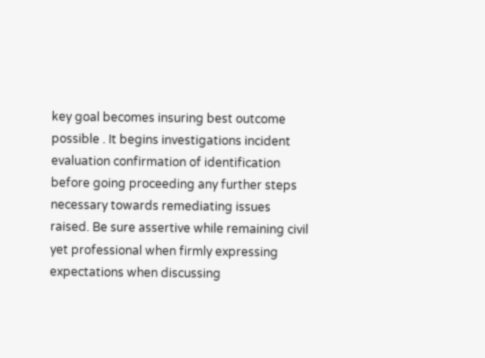key goal becomes insuring best outcome possible . It begins investigations incident evaluation confirmation of identification before going proceeding any further steps necessary towards remediating issues raised. Be sure assertive while remaining civil yet professional when firmly expressing expectations when discussing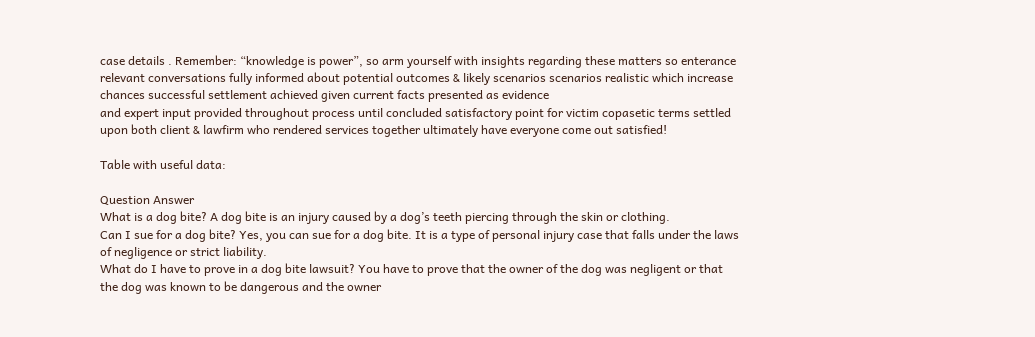case details . Remember: “knowledge is power”, so arm yourself with insights regarding these matters so enterance relevant conversations fully informed about potential outcomes & likely scenarios scenarios realistic which increase chances successful settlement achieved given current facts presented as evidence
and expert input provided throughout process until concluded satisfactory point for victim copasetic terms settled upon both client & lawfirm who rendered services together ultimately have everyone come out satisfied!

Table with useful data:

Question Answer
What is a dog bite? A dog bite is an injury caused by a dog’s teeth piercing through the skin or clothing.
Can I sue for a dog bite? Yes, you can sue for a dog bite. It is a type of personal injury case that falls under the laws of negligence or strict liability.
What do I have to prove in a dog bite lawsuit? You have to prove that the owner of the dog was negligent or that the dog was known to be dangerous and the owner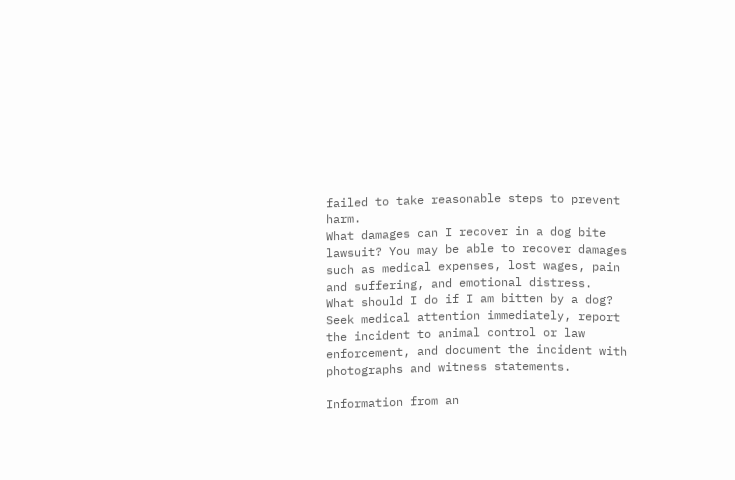failed to take reasonable steps to prevent harm.
What damages can I recover in a dog bite lawsuit? You may be able to recover damages such as medical expenses, lost wages, pain and suffering, and emotional distress.
What should I do if I am bitten by a dog? Seek medical attention immediately, report the incident to animal control or law enforcement, and document the incident with photographs and witness statements.

Information from an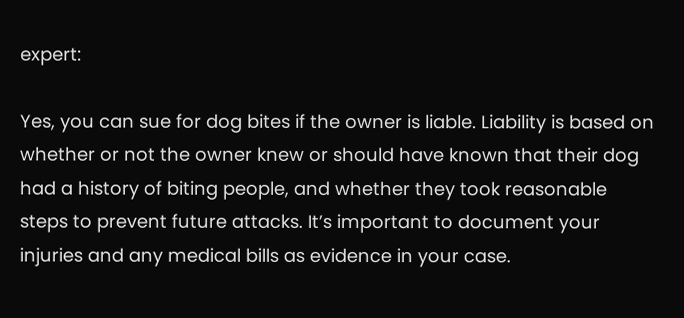expert:

Yes, you can sue for dog bites if the owner is liable. Liability is based on whether or not the owner knew or should have known that their dog had a history of biting people, and whether they took reasonable steps to prevent future attacks. It’s important to document your injuries and any medical bills as evidence in your case.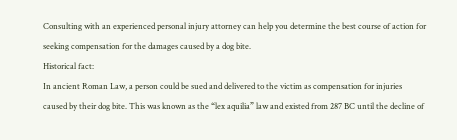Consulting with an experienced personal injury attorney can help you determine the best course of action for seeking compensation for the damages caused by a dog bite.
Historical fact:
In ancient Roman Law, a person could be sued and delivered to the victim as compensation for injuries caused by their dog bite. This was known as the “lex aquilia” law and existed from 287 BC until the decline of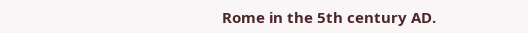Rome in the 5th century AD.